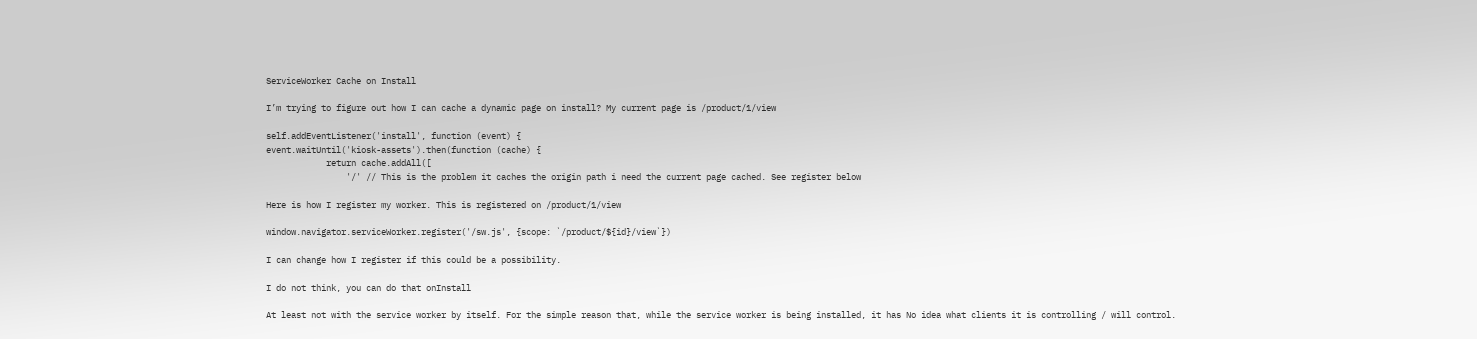ServiceWorker Cache on Install

I’m trying to figure out how I can cache a dynamic page on install? My current page is /product/1/view

self.addEventListener('install', function (event) {
event.waitUntil('kiosk-assets').then(function (cache) {
            return cache.addAll([
                '/' // This is the problem it caches the origin path i need the current page cached. See register below

Here is how I register my worker. This is registered on /product/1/view

window.navigator.serviceWorker.register('/sw.js', {scope: `/product/${id}/view`})

I can change how I register if this could be a possibility.

I do not think, you can do that onInstall

At least not with the service worker by itself. For the simple reason that, while the service worker is being installed, it has No idea what clients it is controlling / will control.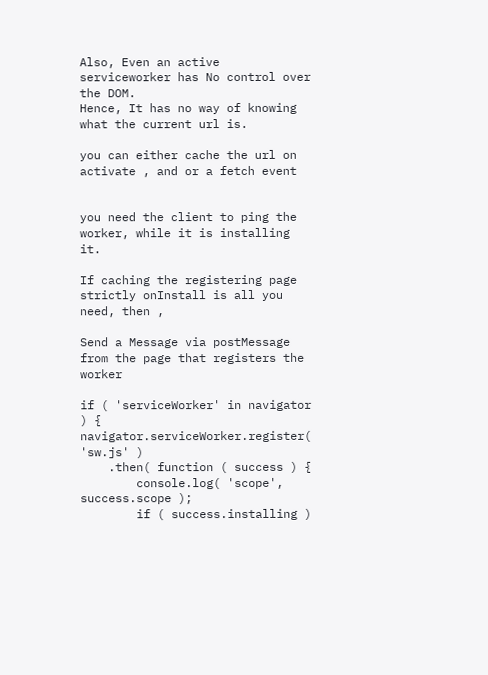Also, Even an active serviceworker has No control over the DOM.
Hence, It has no way of knowing what the current url is.

you can either cache the url on activate , and or a fetch event


you need the client to ping the worker, while it is installing it.

If caching the registering page strictly onInstall is all you need, then ,

Send a Message via postMessage from the page that registers the worker

if ( 'serviceWorker' in navigator ) {
navigator.serviceWorker.register( 'sw.js' )
    .then( function ( success ) {
        console.log( 'scope', success.scope );
        if ( success.installing )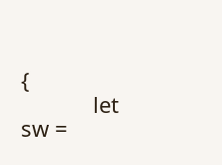{
            let sw =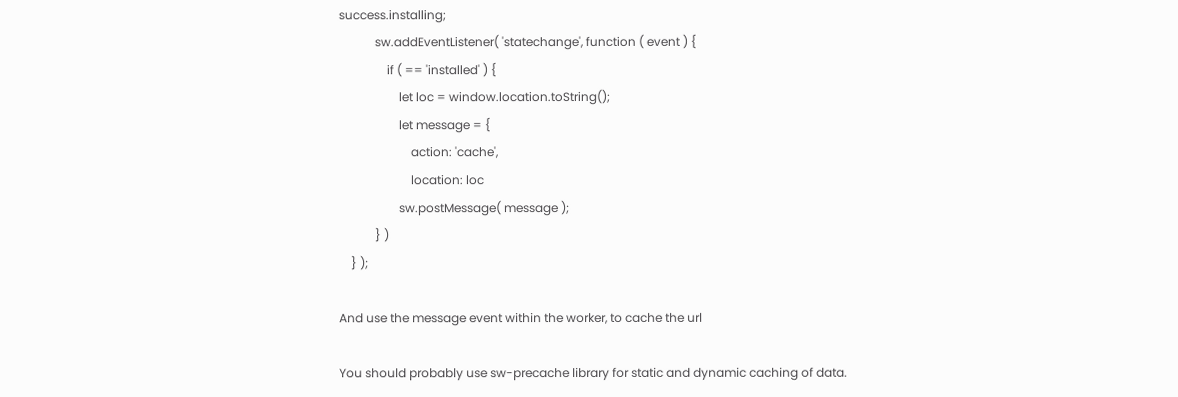success.installing;
            sw.addEventListener( 'statechange', function ( event ) {
                if ( == 'installed' ) {
                    let loc = window.location.toString();
                    let message = {
                        action: 'cache',
                        location: loc
                    sw.postMessage( message );
            } )
    } );

And use the message event within the worker, to cache the url

You should probably use sw-precache library for static and dynamic caching of data.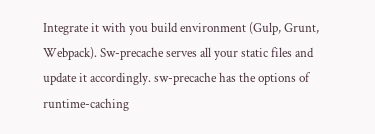Integrate it with you build environment (Gulp, Grunt, Webpack). Sw-precache serves all your static files and update it accordingly. sw-precache has the options of runtime-caching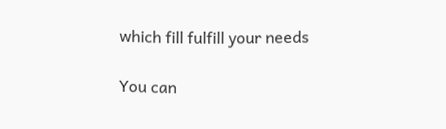which fill fulfill your needs

You can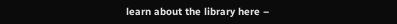learn about the library here –